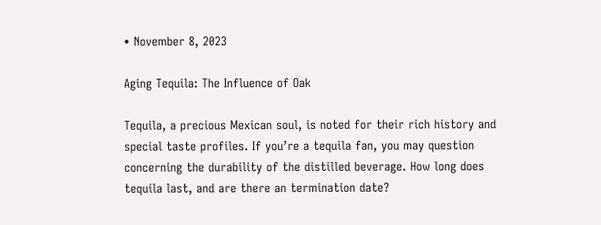• November 8, 2023

Aging Tequila: The Influence of Oak

Tequila, a precious Mexican soul, is noted for their rich history and special taste profiles. If you’re a tequila fan, you may question concerning the durability of the distilled beverage. How long does tequila last, and are there an termination date?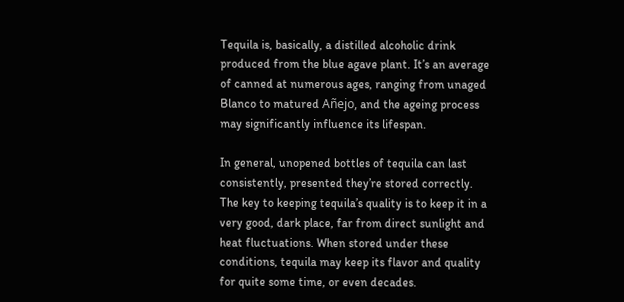Tequila is, basically, a distilled alcoholic drink produced from the blue agave plant. It’s an average of canned at numerous ages, ranging from unaged Blanco to matured Añejo, and the ageing process may significantly influence its lifespan.

In general, unopened bottles of tequila can last consistently, presented they’re stored correctly. The key to keeping tequila’s quality is to keep it in a very good, dark place, far from direct sunlight and heat fluctuations. When stored under these conditions, tequila may keep its flavor and quality for quite some time, or even decades.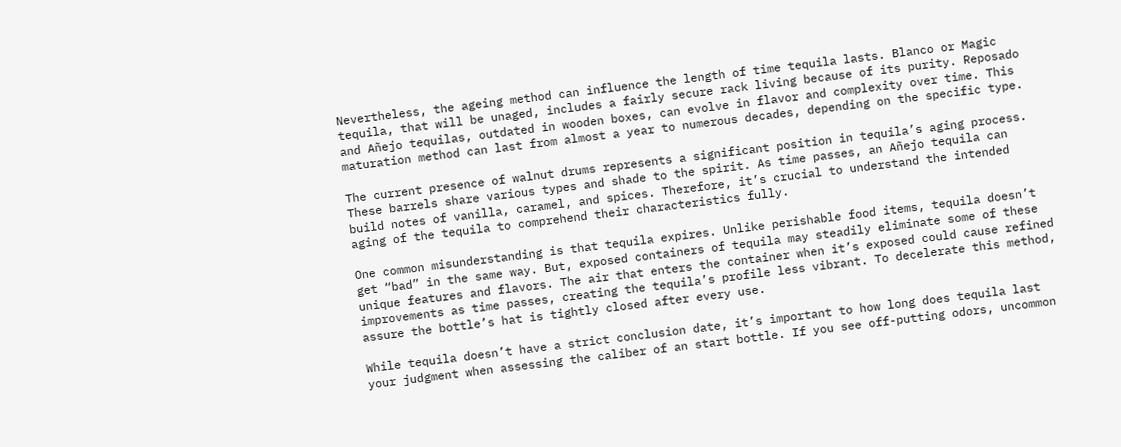Nevertheless, the ageing method can influence the length of time tequila lasts. Blanco or Magic tequila, that will be unaged, includes a fairly secure rack living because of its purity. Reposado and Añejo tequilas, outdated in wooden boxes, can evolve in flavor and complexity over time. This maturation method can last from almost a year to numerous decades, depending on the specific type.

The current presence of walnut drums represents a significant position in tequila’s aging process. These barrels share various types and shade to the spirit. As time passes, an Añejo tequila can build notes of vanilla, caramel, and spices. Therefore, it’s crucial to understand the intended aging of the tequila to comprehend their characteristics fully.

One common misunderstanding is that tequila expires. Unlike perishable food items, tequila doesn’t get “bad” in the same way. But, exposed containers of tequila may steadily eliminate some of these unique features and flavors. The air that enters the container when it’s exposed could cause refined improvements as time passes, creating the tequila’s profile less vibrant. To decelerate this method, assure the bottle’s hat is tightly closed after every use.

While tequila doesn’t have a strict conclusion date, it’s important to how long does tequila last your judgment when assessing the caliber of an start bottle. If you see off-putting odors, uncommon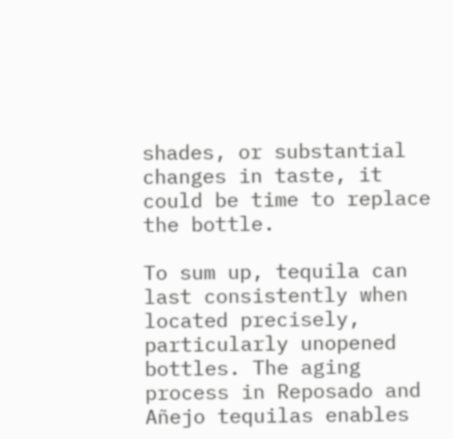shades, or substantial changes in taste, it could be time to replace the bottle.

To sum up, tequila can last consistently when located precisely, particularly unopened bottles. The aging process in Reposado and Añejo tequilas enables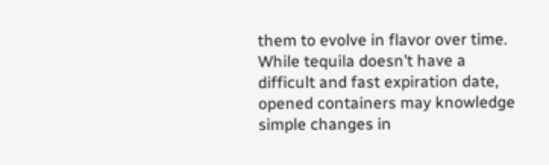them to evolve in flavor over time. While tequila doesn’t have a difficult and fast expiration date, opened containers may knowledge simple changes in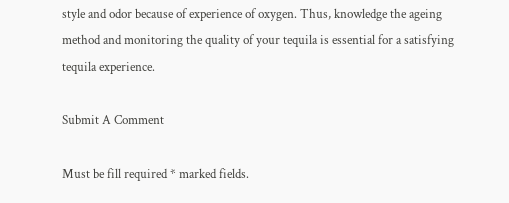style and odor because of experience of oxygen. Thus, knowledge the ageing method and monitoring the quality of your tequila is essential for a satisfying tequila experience.

Submit A Comment

Must be fill required * marked fields.